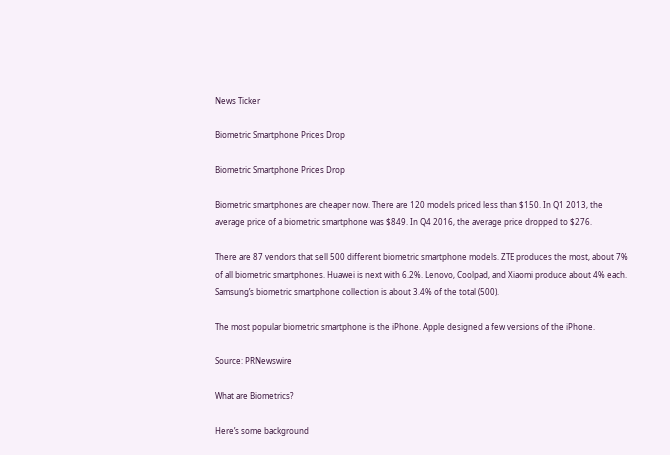News Ticker

Biometric Smartphone Prices Drop

Biometric Smartphone Prices Drop

Biometric smartphones are cheaper now. There are 120 models priced less than $150. In Q1 2013, the average price of a biometric smartphone was $849. In Q4 2016, the average price dropped to $276.

There are 87 vendors that sell 500 different biometric smartphone models. ZTE produces the most, about 7% of all biometric smartphones. Huawei is next with 6.2%. Lenovo, Coolpad, and Xiaomi produce about 4% each. Samsung’s biometric smartphone collection is about 3.4% of the total (500).

The most popular biometric smartphone is the iPhone. Apple designed a few versions of the iPhone.

Source: PRNewswire

What are Biometrics?

Here’s some background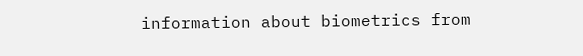information about biometrics from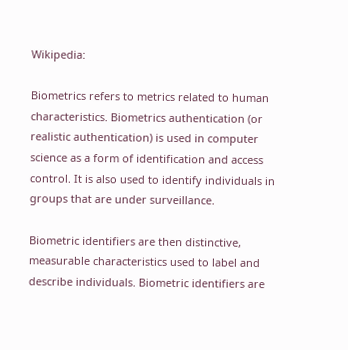Wikipedia:

Biometrics refers to metrics related to human characteristics. Biometrics authentication (or realistic authentication) is used in computer science as a form of identification and access control. It is also used to identify individuals in groups that are under surveillance.

Biometric identifiers are then distinctive, measurable characteristics used to label and describe individuals. Biometric identifiers are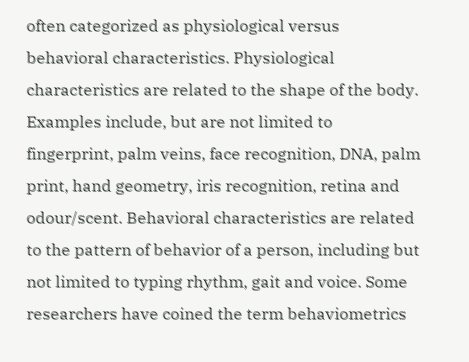often categorized as physiological versus behavioral characteristics. Physiological characteristics are related to the shape of the body. Examples include, but are not limited to fingerprint, palm veins, face recognition, DNA, palm print, hand geometry, iris recognition, retina and odour/scent. Behavioral characteristics are related to the pattern of behavior of a person, including but not limited to typing rhythm, gait and voice. Some researchers have coined the term behaviometrics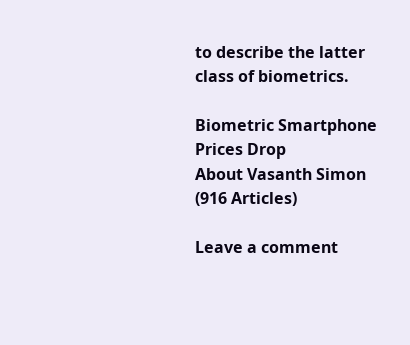to describe the latter class of biometrics.

Biometric Smartphone Prices Drop
About Vasanth Simon (916 Articles)

Leave a comment